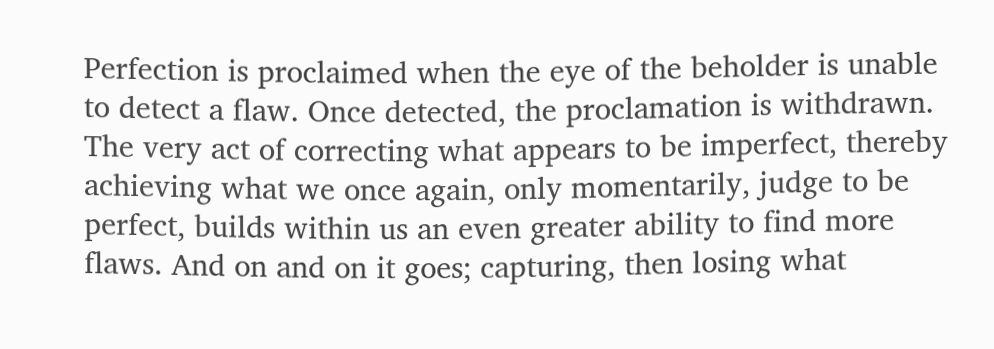Perfection is proclaimed when the eye of the beholder is unable to detect a flaw. Once detected, the proclamation is withdrawn. The very act of correcting what appears to be imperfect, thereby achieving what we once again, only momentarily, judge to be perfect, builds within us an even greater ability to find more flaws. And on and on it goes; capturing, then losing what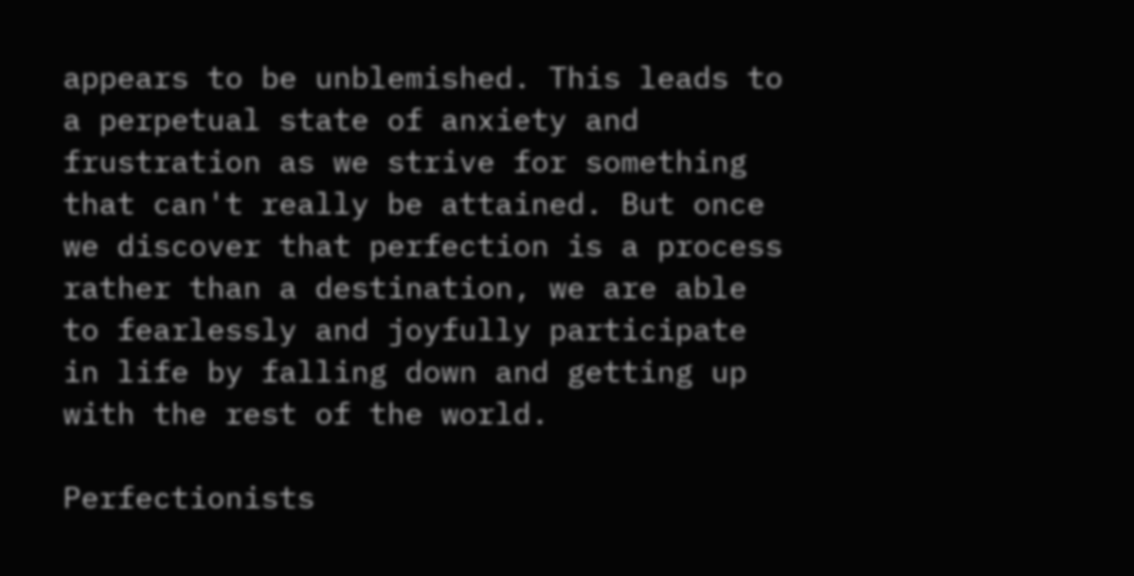appears to be unblemished. This leads to a perpetual state of anxiety and frustration as we strive for something that can't really be attained. But once we discover that perfection is a process rather than a destination, we are able to fearlessly and joyfully participate in life by falling down and getting up with the rest of the world.

Perfectionists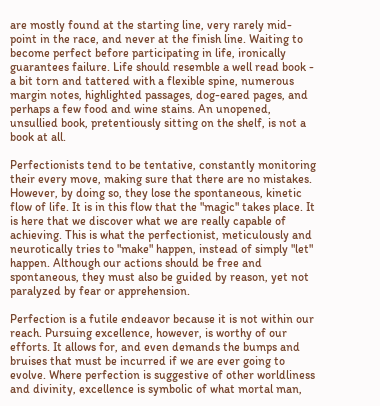are mostly found at the starting line, very rarely mid-point in the race, and never at the finish line. Waiting to become perfect before participating in life, ironically guarantees failure. Life should resemble a well read book - a bit torn and tattered with a flexible spine, numerous margin notes, highlighted passages, dog-eared pages, and perhaps a few food and wine stains. An unopened, unsullied book, pretentiously sitting on the shelf, is not a book at all.

Perfectionists tend to be tentative, constantly monitoring their every move, making sure that there are no mistakes. However, by doing so, they lose the spontaneous, kinetic flow of life. It is in this flow that the "magic" takes place. It is here that we discover what we are really capable of achieving. This is what the perfectionist, meticulously and neurotically tries to "make" happen, instead of simply "let" happen. Although our actions should be free and spontaneous, they must also be guided by reason, yet not paralyzed by fear or apprehension.

Perfection is a futile endeavor because it is not within our reach. Pursuing excellence, however, is worthy of our efforts. It allows for, and even demands the bumps and bruises that must be incurred if we are ever going to evolve. Where perfection is suggestive of other worldliness and divinity, excellence is symbolic of what mortal man,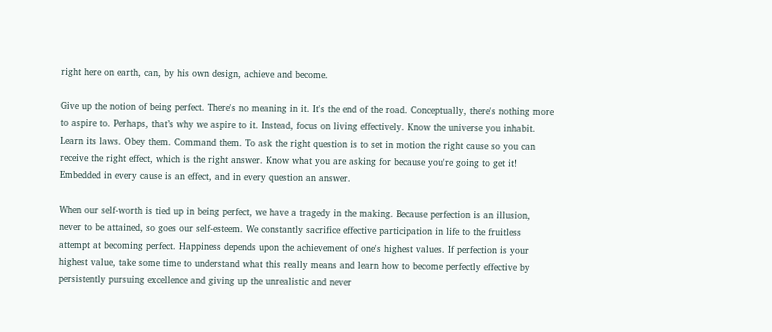right here on earth, can, by his own design, achieve and become.

Give up the notion of being perfect. There's no meaning in it. It's the end of the road. Conceptually, there's nothing more to aspire to. Perhaps, that’s why we aspire to it. Instead, focus on living effectively. Know the universe you inhabit. Learn its laws. Obey them. Command them. To ask the right question is to set in motion the right cause so you can receive the right effect, which is the right answer. Know what you are asking for because you're going to get it! Embedded in every cause is an effect, and in every question an answer.

When our self-worth is tied up in being perfect, we have a tragedy in the making. Because perfection is an illusion, never to be attained, so goes our self-esteem. We constantly sacrifice effective participation in life to the fruitless attempt at becoming perfect. Happiness depends upon the achievement of one's highest values. If perfection is your highest value, take some time to understand what this really means and learn how to become perfectly effective by persistently pursuing excellence and giving up the unrealistic and never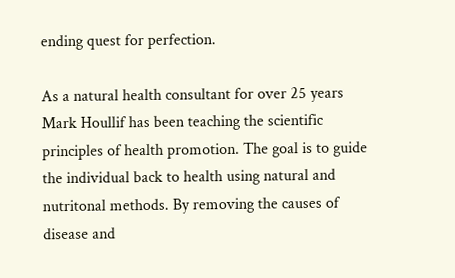ending quest for perfection.

As a natural health consultant for over 25 years Mark Houllif has been teaching the scientific principles of health promotion. The goal is to guide the individual back to health using natural and nutritonal methods. By removing the causes of disease and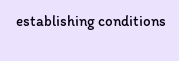establishing conditions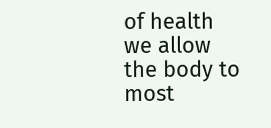of health we allow the body to most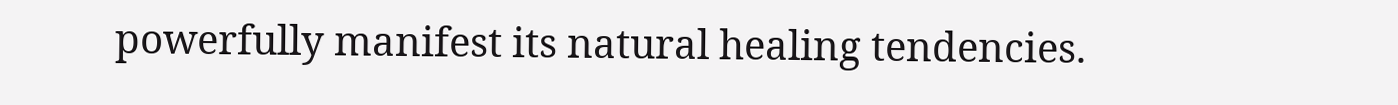powerfully manifest its natural healing tendencies.